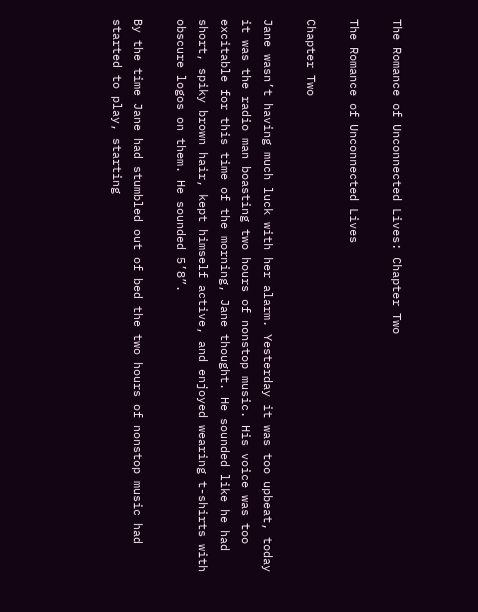The Romance of Unconnected Lives: Chapter Two

The Romance of Unconnected Lives

Chapter Two

Jane wasn’t having much luck with her alarm. Yesterday it was too upbeat, today it was the radio man boasting two hours of nonstop music. His voice was too excitable for this time of the morning, Jane thought. He sounded like he had short, spiky brown hair, kept himself active, and enjoyed wearing t-shirts with obscure logos on them. He sounded 5’8”.

By the time Jane had stumbled out of bed the two hours of nonstop music had started to play, starting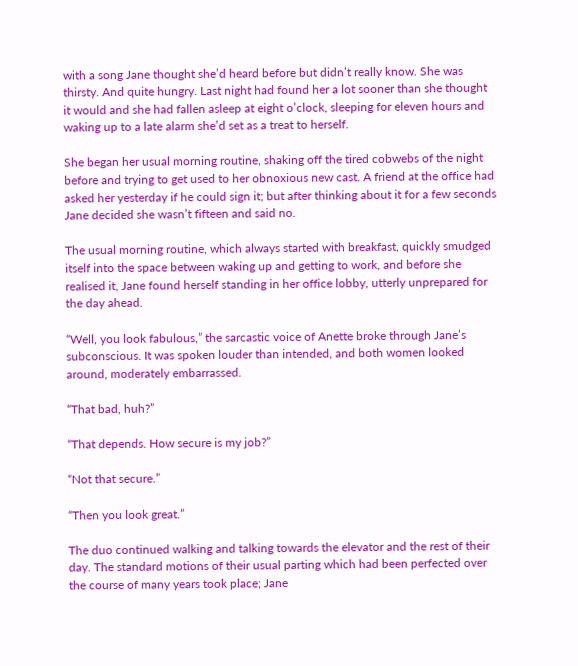with a song Jane thought she’d heard before but didn’t really know. She was thirsty. And quite hungry. Last night had found her a lot sooner than she thought it would and she had fallen asleep at eight o’clock, sleeping for eleven hours and waking up to a late alarm she’d set as a treat to herself.

She began her usual morning routine, shaking off the tired cobwebs of the night before and trying to get used to her obnoxious new cast. A friend at the office had asked her yesterday if he could sign it; but after thinking about it for a few seconds Jane decided she wasn’t fifteen and said no.

The usual morning routine, which always started with breakfast, quickly smudged itself into the space between waking up and getting to work, and before she realised it, Jane found herself standing in her office lobby, utterly unprepared for the day ahead.

“Well, you look fabulous,” the sarcastic voice of Anette broke through Jane’s subconscious. It was spoken louder than intended, and both women looked around, moderately embarrassed.

“That bad, huh?”

“That depends. How secure is my job?”

“Not that secure.”

“Then you look great.”

The duo continued walking and talking towards the elevator and the rest of their day. The standard motions of their usual parting which had been perfected over the course of many years took place; Jane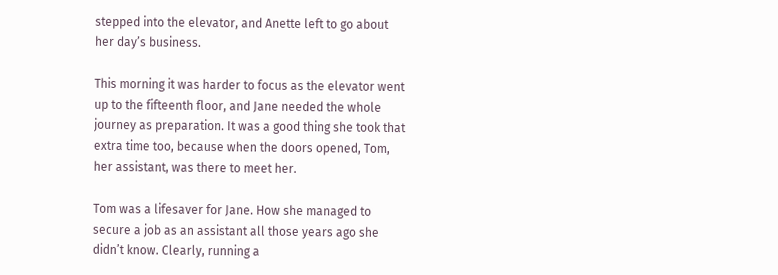stepped into the elevator, and Anette left to go about her day’s business.

This morning it was harder to focus as the elevator went up to the fifteenth floor, and Jane needed the whole journey as preparation. It was a good thing she took that extra time too, because when the doors opened, Tom, her assistant, was there to meet her.

Tom was a lifesaver for Jane. How she managed to secure a job as an assistant all those years ago she didn’t know. Clearly, running a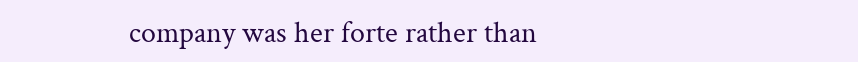company was her forte rather than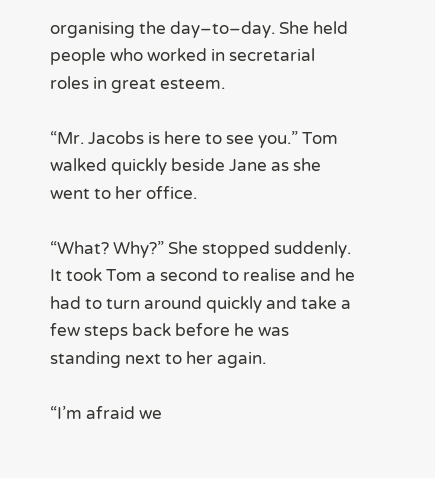organising the day–to–day. She held people who worked in secretarial roles in great esteem.

“Mr. Jacobs is here to see you.” Tom walked quickly beside Jane as she went to her office.

“What? Why?” She stopped suddenly. It took Tom a second to realise and he had to turn around quickly and take a few steps back before he was standing next to her again.

“I’m afraid we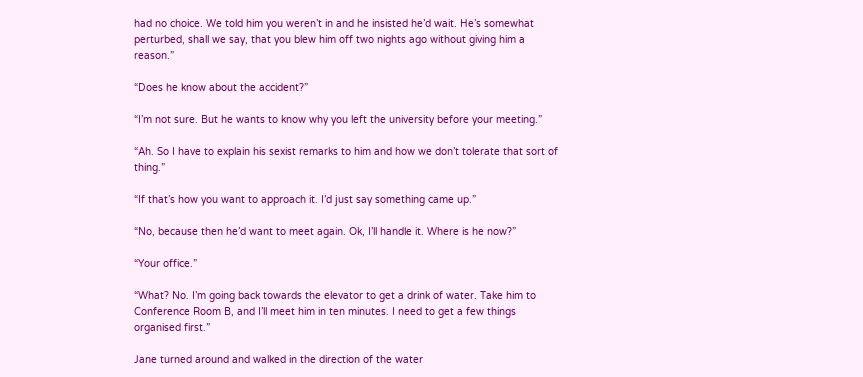had no choice. We told him you weren’t in and he insisted he’d wait. He’s somewhat perturbed, shall we say, that you blew him off two nights ago without giving him a reason.”

“Does he know about the accident?”

“I’m not sure. But he wants to know why you left the university before your meeting.”

“Ah. So I have to explain his sexist remarks to him and how we don’t tolerate that sort of thing.”

“If that’s how you want to approach it. I’d just say something came up.”

“No, because then he’d want to meet again. Ok, I’ll handle it. Where is he now?”

“Your office.”

“What? No. I’m going back towards the elevator to get a drink of water. Take him to Conference Room B, and I’ll meet him in ten minutes. I need to get a few things organised first.”

Jane turned around and walked in the direction of the water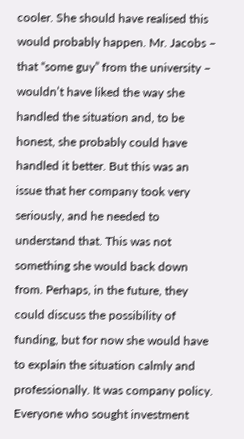cooler. She should have realised this would probably happen. Mr. Jacobs – that “some guy” from the university – wouldn’t have liked the way she handled the situation and, to be honest, she probably could have handled it better. But this was an issue that her company took very seriously, and he needed to understand that. This was not something she would back down from. Perhaps, in the future, they could discuss the possibility of funding, but for now she would have to explain the situation calmly and professionally. It was company policy. Everyone who sought investment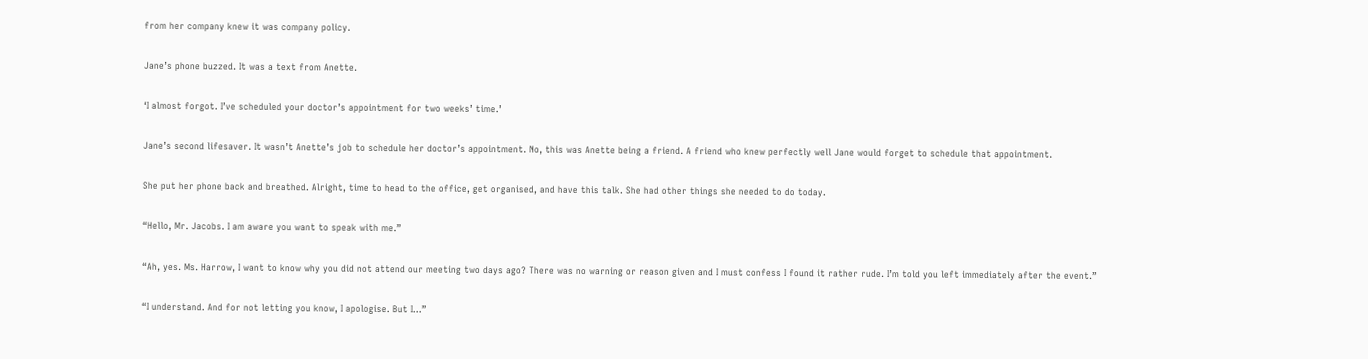from her company knew it was company policy.

Jane’s phone buzzed. It was a text from Anette.

‘I almost forgot. I’ve scheduled your doctor’s appointment for two weeks’ time.’

Jane’s second lifesaver. It wasn’t Anette’s job to schedule her doctor’s appointment. No, this was Anette being a friend. A friend who knew perfectly well Jane would forget to schedule that appointment.

She put her phone back and breathed. Alright, time to head to the office, get organised, and have this talk. She had other things she needed to do today.

“Hello, Mr. Jacobs. I am aware you want to speak with me.”

“Ah, yes. Ms. Harrow, I want to know why you did not attend our meeting two days ago? There was no warning or reason given and I must confess I found it rather rude. I’m told you left immediately after the event.”

“I understand. And for not letting you know, I apologise. But I…”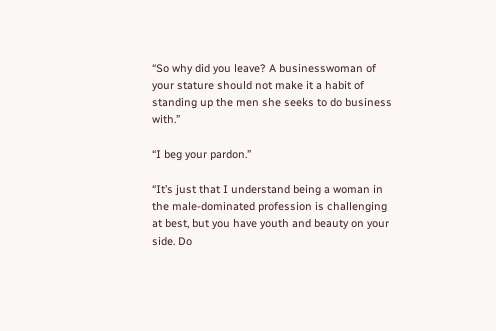“So why did you leave? A businesswoman of your stature should not make it a habit of standing up the men she seeks to do business with.”

“I beg your pardon.”

“It’s just that I understand being a woman in the male-dominated profession is challenging at best, but you have youth and beauty on your side. Do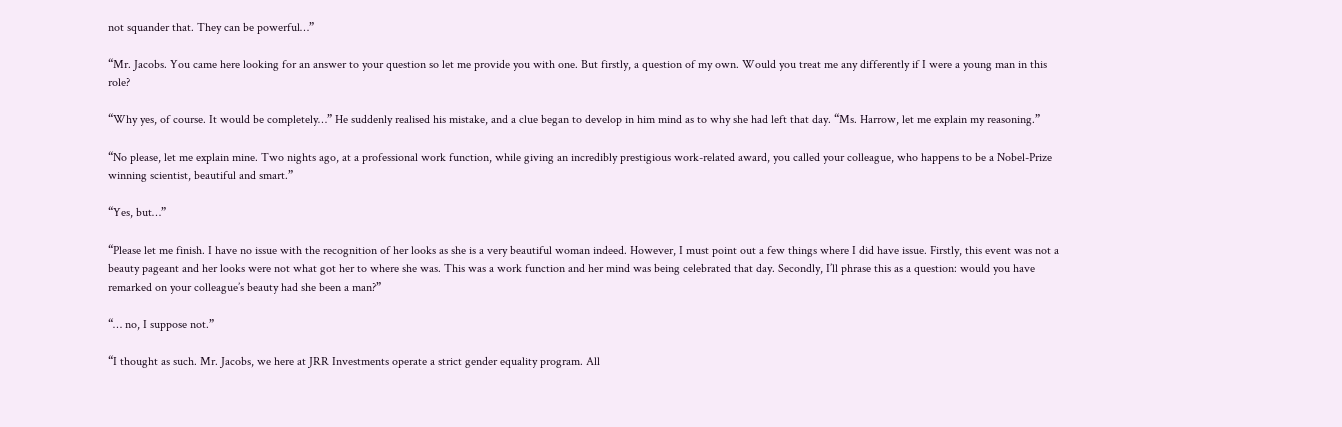not squander that. They can be powerful…”

“Mr. Jacobs. You came here looking for an answer to your question so let me provide you with one. But firstly, a question of my own. Would you treat me any differently if I were a young man in this role?

“Why yes, of course. It would be completely…” He suddenly realised his mistake, and a clue began to develop in him mind as to why she had left that day. “Ms. Harrow, let me explain my reasoning.”

“No please, let me explain mine. Two nights ago, at a professional work function, while giving an incredibly prestigious work-related award, you called your colleague, who happens to be a Nobel-Prize winning scientist, beautiful and smart.”

“Yes, but…”

“Please let me finish. I have no issue with the recognition of her looks as she is a very beautiful woman indeed. However, I must point out a few things where I did have issue. Firstly, this event was not a beauty pageant and her looks were not what got her to where she was. This was a work function and her mind was being celebrated that day. Secondly, I’ll phrase this as a question: would you have remarked on your colleague’s beauty had she been a man?”

“… no, I suppose not.”

“I thought as such. Mr. Jacobs, we here at JRR Investments operate a strict gender equality program. All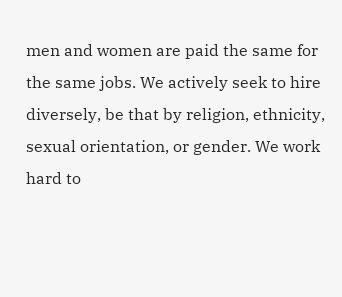men and women are paid the same for the same jobs. We actively seek to hire diversely, be that by religion, ethnicity, sexual orientation, or gender. We work hard to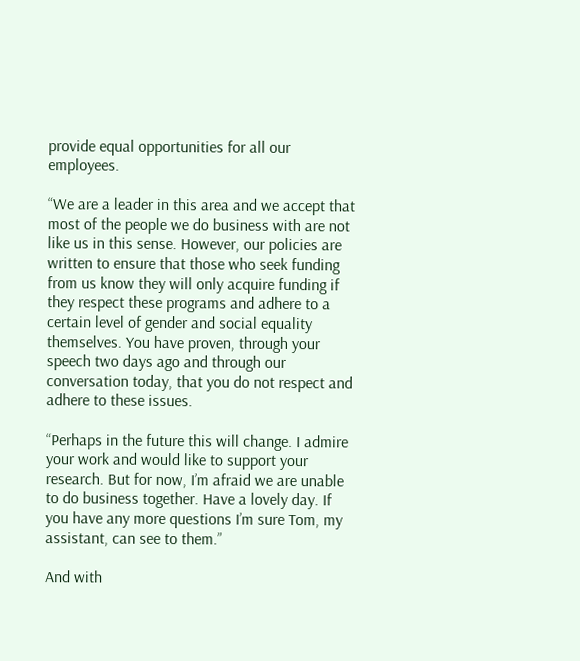provide equal opportunities for all our employees.

“We are a leader in this area and we accept that most of the people we do business with are not like us in this sense. However, our policies are written to ensure that those who seek funding from us know they will only acquire funding if they respect these programs and adhere to a certain level of gender and social equality themselves. You have proven, through your speech two days ago and through our conversation today, that you do not respect and adhere to these issues.

“Perhaps in the future this will change. I admire your work and would like to support your research. But for now, I’m afraid we are unable to do business together. Have a lovely day. If you have any more questions I’m sure Tom, my assistant, can see to them.”

And with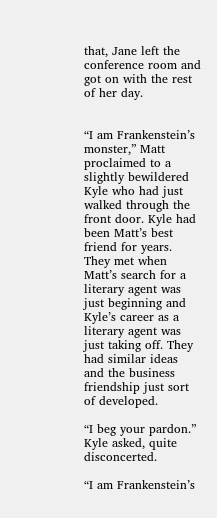that, Jane left the conference room and got on with the rest of her day.


“I am Frankenstein’s monster,” Matt proclaimed to a slightly bewildered Kyle who had just walked through the front door. Kyle had been Matt’s best friend for years. They met when Matt’s search for a literary agent was just beginning and Kyle’s career as a literary agent was just taking off. They had similar ideas and the business friendship just sort of developed.

“I beg your pardon.” Kyle asked, quite disconcerted.

“I am Frankenstein’s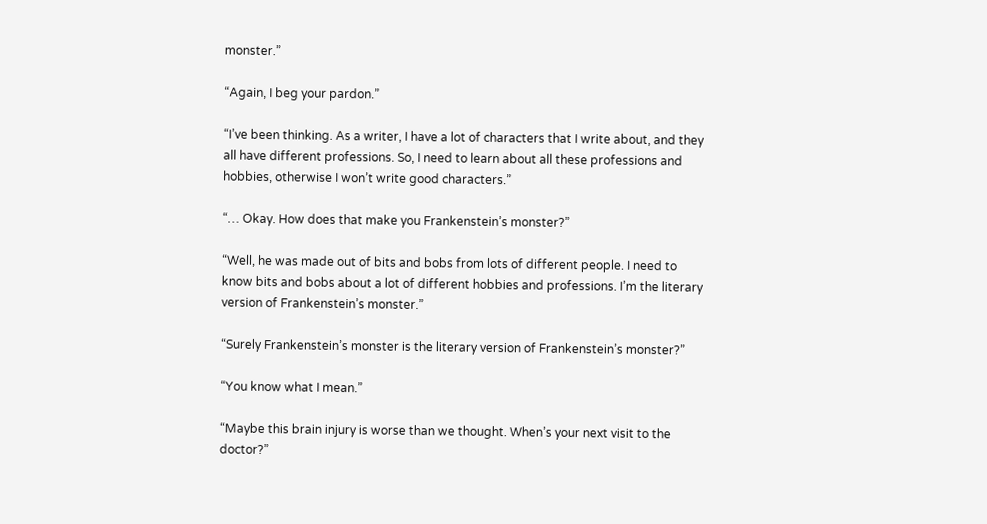monster.”

“Again, I beg your pardon.”

“I’ve been thinking. As a writer, I have a lot of characters that I write about, and they all have different professions. So, I need to learn about all these professions and hobbies, otherwise I won’t write good characters.”

“… Okay. How does that make you Frankenstein’s monster?”

“Well, he was made out of bits and bobs from lots of different people. I need to know bits and bobs about a lot of different hobbies and professions. I’m the literary version of Frankenstein’s monster.”

“Surely Frankenstein’s monster is the literary version of Frankenstein’s monster?”

“You know what I mean.”

“Maybe this brain injury is worse than we thought. When’s your next visit to the doctor?”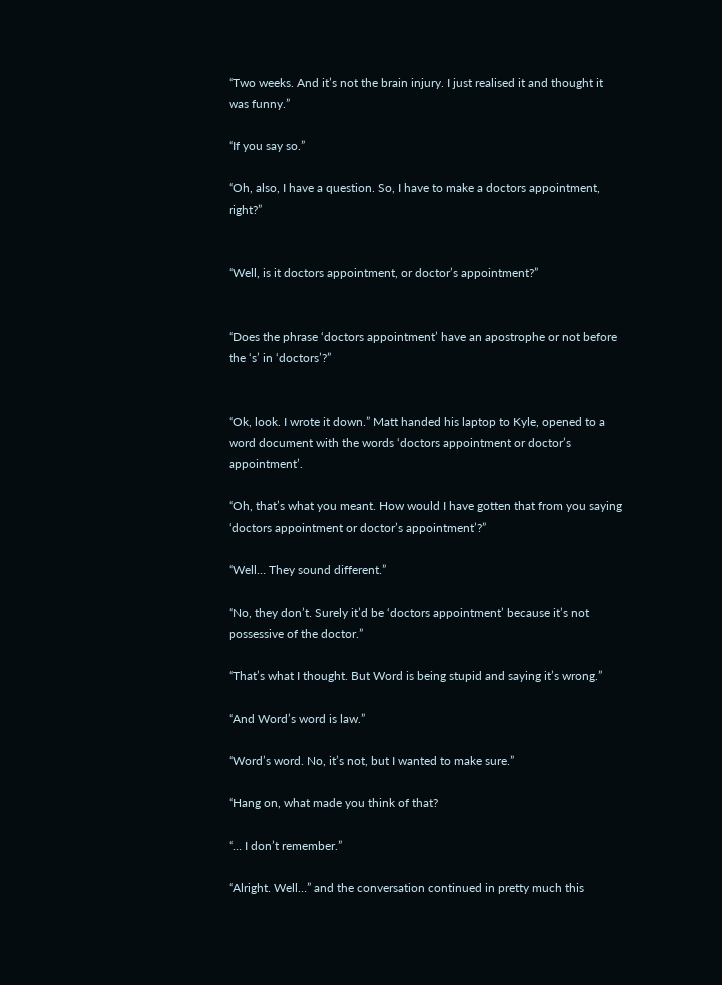“Two weeks. And it’s not the brain injury. I just realised it and thought it was funny.”

“If you say so.”

“Oh, also, I have a question. So, I have to make a doctors appointment, right?”


“Well, is it doctors appointment, or doctor’s appointment?”


“Does the phrase ‘doctors appointment’ have an apostrophe or not before the ‘s’ in ‘doctors’?”


“Ok, look. I wrote it down.” Matt handed his laptop to Kyle, opened to a word document with the words ‘doctors appointment or doctor’s appointment’.

“Oh, that’s what you meant. How would I have gotten that from you saying ‘doctors appointment or doctor’s appointment’?”

“Well… They sound different.”

“No, they don’t. Surely it’d be ‘doctors appointment’ because it’s not possessive of the doctor.”

“That’s what I thought. But Word is being stupid and saying it’s wrong.”

“And Word’s word is law.”

“Word’s word. No, it’s not, but I wanted to make sure.”

“Hang on, what made you think of that?

“… I don’t remember.”

“Alright. Well…” and the conversation continued in pretty much this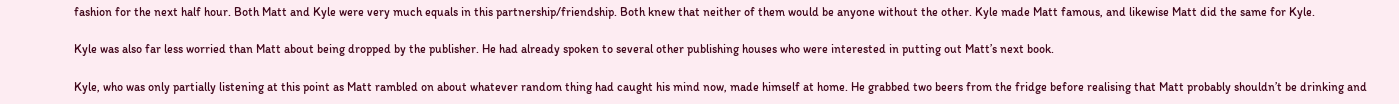fashion for the next half hour. Both Matt and Kyle were very much equals in this partnership/friendship. Both knew that neither of them would be anyone without the other. Kyle made Matt famous, and likewise Matt did the same for Kyle.

Kyle was also far less worried than Matt about being dropped by the publisher. He had already spoken to several other publishing houses who were interested in putting out Matt’s next book.

Kyle, who was only partially listening at this point as Matt rambled on about whatever random thing had caught his mind now, made himself at home. He grabbed two beers from the fridge before realising that Matt probably shouldn’t be drinking and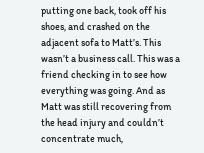putting one back, took off his shoes, and crashed on the adjacent sofa to Matt’s. This wasn’t a business call. This was a friend checking in to see how everything was going. And as Matt was still recovering from the head injury and couldn’t concentrate much,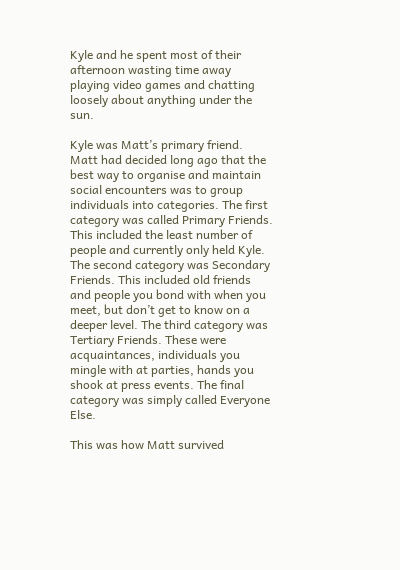Kyle and he spent most of their afternoon wasting time away playing video games and chatting loosely about anything under the sun.

Kyle was Matt’s primary friend. Matt had decided long ago that the best way to organise and maintain social encounters was to group individuals into categories. The first category was called Primary Friends. This included the least number of people and currently only held Kyle. The second category was Secondary Friends. This included old friends and people you bond with when you meet, but don’t get to know on a deeper level. The third category was Tertiary Friends. These were acquaintances, individuals you mingle with at parties, hands you shook at press events. The final category was simply called Everyone Else.

This was how Matt survived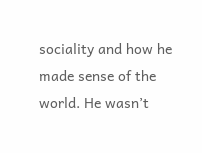sociality and how he made sense of the world. He wasn’t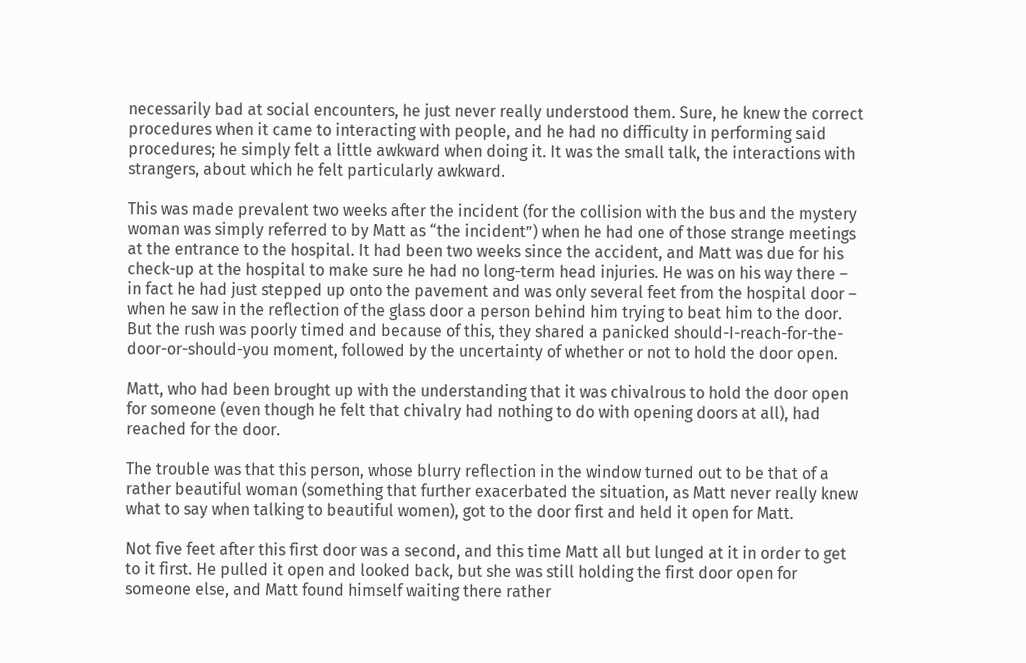necessarily bad at social encounters, he just never really understood them. Sure, he knew the correct procedures when it came to interacting with people, and he had no difficulty in performing said procedures; he simply felt a little awkward when doing it. It was the small talk, the interactions with strangers, about which he felt particularly awkward.

This was made prevalent two weeks after the incident (for the collision with the bus and the mystery woman was simply referred to by Matt as “the incident”) when he had one of those strange meetings at the entrance to the hospital. It had been two weeks since the accident, and Matt was due for his check-up at the hospital to make sure he had no long-term head injuries. He was on his way there – in fact he had just stepped up onto the pavement and was only several feet from the hospital door – when he saw in the reflection of the glass door a person behind him trying to beat him to the door. But the rush was poorly timed and because of this, they shared a panicked should-I-reach-for-the-door-or-should-you moment, followed by the uncertainty of whether or not to hold the door open.

Matt, who had been brought up with the understanding that it was chivalrous to hold the door open for someone (even though he felt that chivalry had nothing to do with opening doors at all), had reached for the door.

The trouble was that this person, whose blurry reflection in the window turned out to be that of a rather beautiful woman (something that further exacerbated the situation, as Matt never really knew what to say when talking to beautiful women), got to the door first and held it open for Matt.

Not five feet after this first door was a second, and this time Matt all but lunged at it in order to get to it first. He pulled it open and looked back, but she was still holding the first door open for someone else, and Matt found himself waiting there rather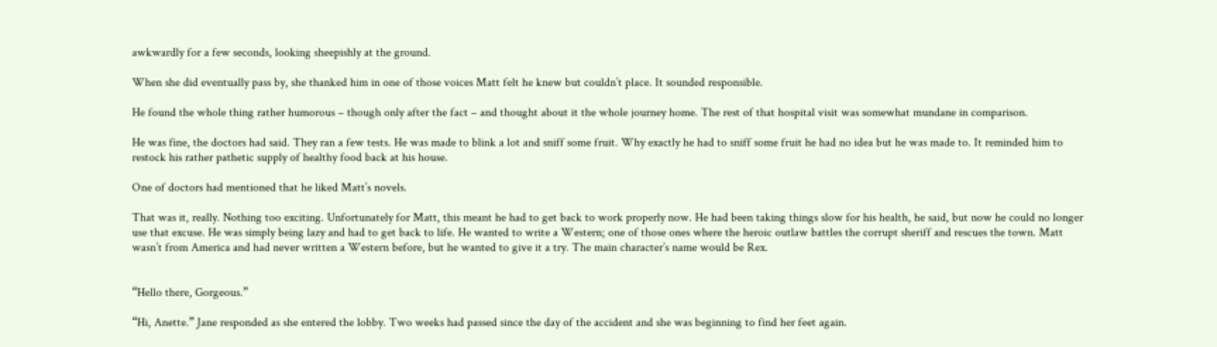awkwardly for a few seconds, looking sheepishly at the ground.

When she did eventually pass by, she thanked him in one of those voices Matt felt he knew but couldn’t place. It sounded responsible.

He found the whole thing rather humorous – though only after the fact – and thought about it the whole journey home. The rest of that hospital visit was somewhat mundane in comparison.

He was fine, the doctors had said. They ran a few tests. He was made to blink a lot and sniff some fruit. Why exactly he had to sniff some fruit he had no idea but he was made to. It reminded him to restock his rather pathetic supply of healthy food back at his house.

One of doctors had mentioned that he liked Matt’s novels.

That was it, really. Nothing too exciting. Unfortunately for Matt, this meant he had to get back to work properly now. He had been taking things slow for his health, he said, but now he could no longer use that excuse. He was simply being lazy and had to get back to life. He wanted to write a Western; one of those ones where the heroic outlaw battles the corrupt sheriff and rescues the town. Matt wasn’t from America and had never written a Western before, but he wanted to give it a try. The main character’s name would be Rex.


“Hello there, Gorgeous.”

“Hi, Anette.” Jane responded as she entered the lobby. Two weeks had passed since the day of the accident and she was beginning to find her feet again.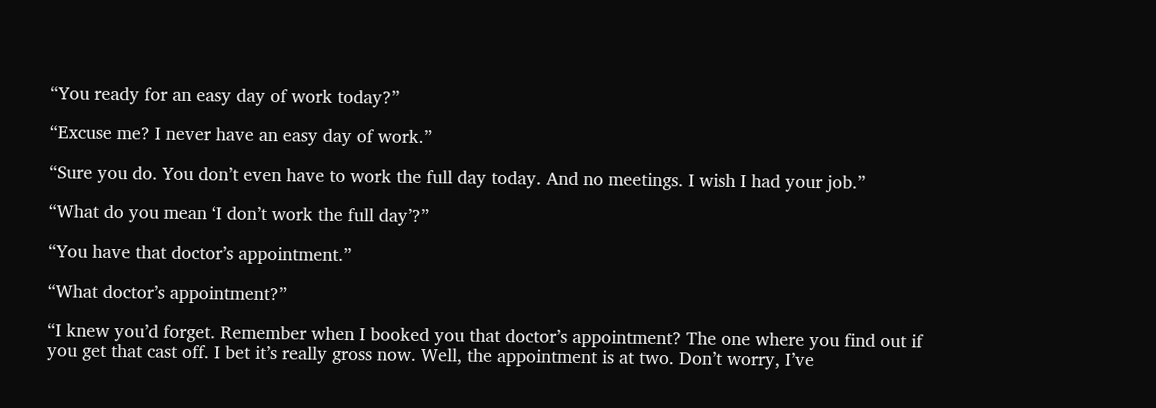“You ready for an easy day of work today?”

“Excuse me? I never have an easy day of work.”

“Sure you do. You don’t even have to work the full day today. And no meetings. I wish I had your job.”

“What do you mean ‘I don’t work the full day’?”

“You have that doctor’s appointment.”

“What doctor’s appointment?”

“I knew you’d forget. Remember when I booked you that doctor’s appointment? The one where you find out if you get that cast off. I bet it’s really gross now. Well, the appointment is at two. Don’t worry, I’ve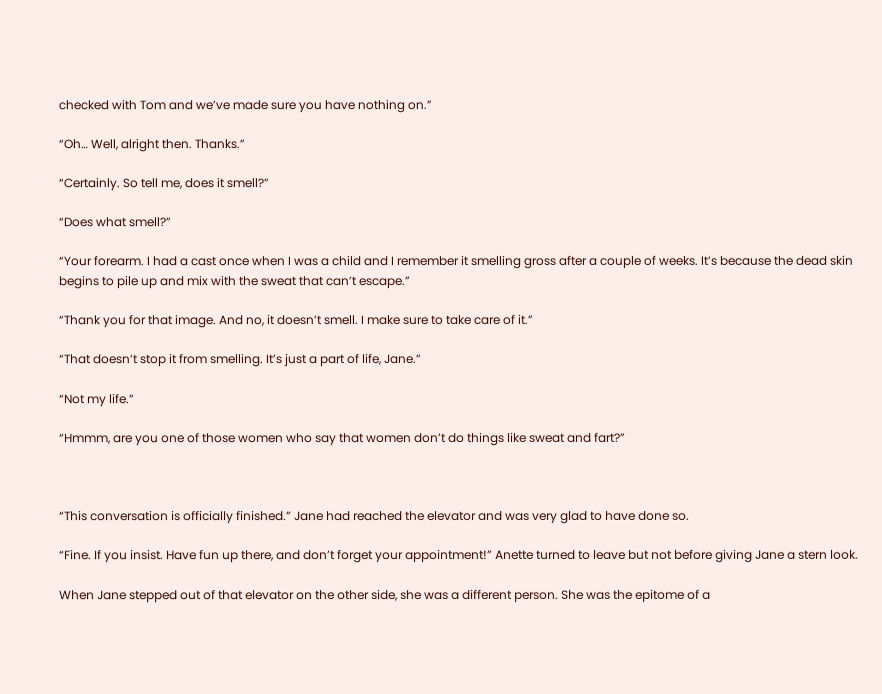checked with Tom and we’ve made sure you have nothing on.”

“Oh… Well, alright then. Thanks.”

“Certainly. So tell me, does it smell?”

“Does what smell?”

“Your forearm. I had a cast once when I was a child and I remember it smelling gross after a couple of weeks. It’s because the dead skin begins to pile up and mix with the sweat that can’t escape.”

“Thank you for that image. And no, it doesn’t smell. I make sure to take care of it.”

“That doesn’t stop it from smelling. It’s just a part of life, Jane.”

“Not my life.”

“Hmmm, are you one of those women who say that women don’t do things like sweat and fart?”



“This conversation is officially finished.” Jane had reached the elevator and was very glad to have done so.

“Fine. If you insist. Have fun up there, and don’t forget your appointment!” Anette turned to leave but not before giving Jane a stern look.

When Jane stepped out of that elevator on the other side, she was a different person. She was the epitome of a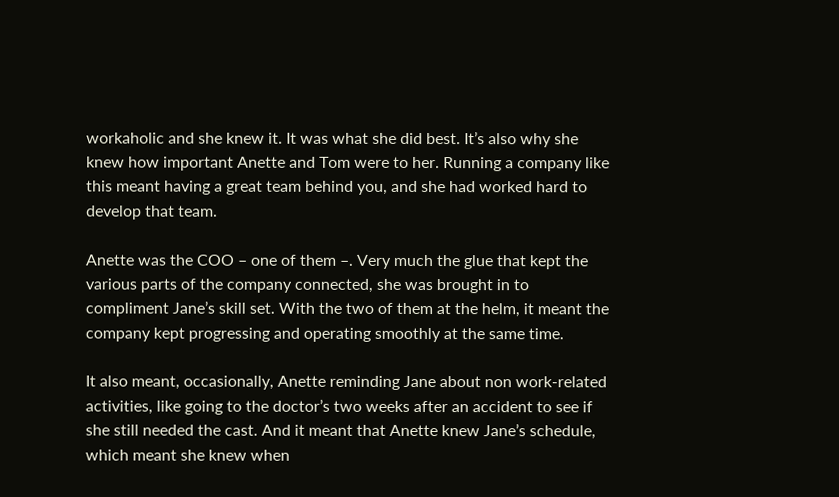workaholic and she knew it. It was what she did best. It’s also why she knew how important Anette and Tom were to her. Running a company like this meant having a great team behind you, and she had worked hard to develop that team.

Anette was the COO – one of them –. Very much the glue that kept the various parts of the company connected, she was brought in to compliment Jane’s skill set. With the two of them at the helm, it meant the company kept progressing and operating smoothly at the same time.

It also meant, occasionally, Anette reminding Jane about non work-related activities, like going to the doctor’s two weeks after an accident to see if she still needed the cast. And it meant that Anette knew Jane’s schedule, which meant she knew when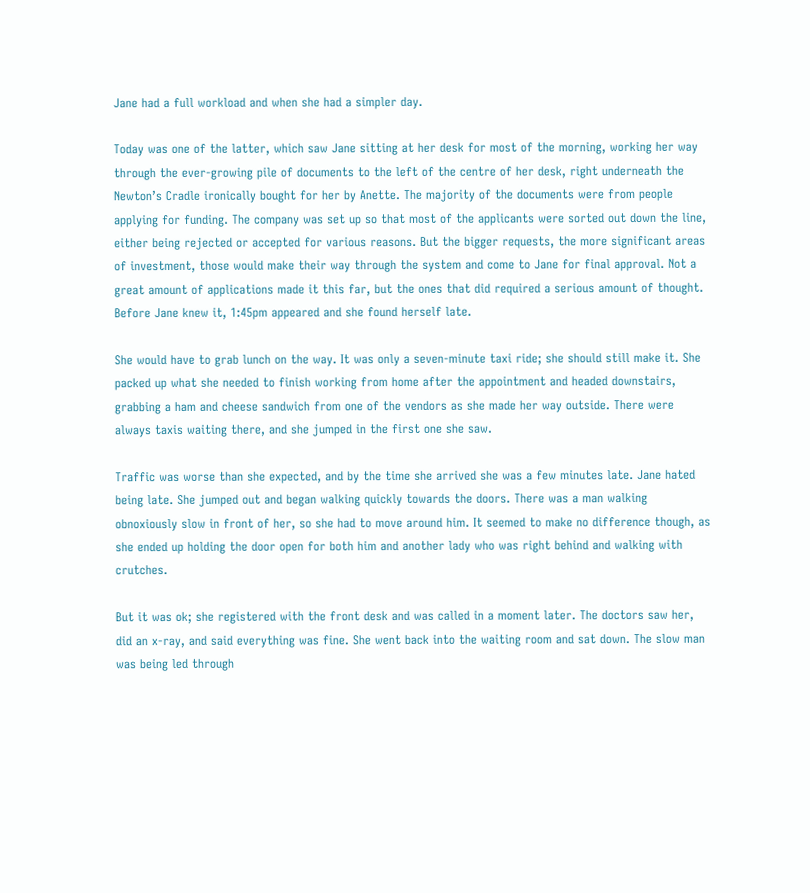Jane had a full workload and when she had a simpler day.

Today was one of the latter, which saw Jane sitting at her desk for most of the morning, working her way through the ever-growing pile of documents to the left of the centre of her desk, right underneath the Newton’s Cradle ironically bought for her by Anette. The majority of the documents were from people applying for funding. The company was set up so that most of the applicants were sorted out down the line, either being rejected or accepted for various reasons. But the bigger requests, the more significant areas of investment, those would make their way through the system and come to Jane for final approval. Not a great amount of applications made it this far, but the ones that did required a serious amount of thought. Before Jane knew it, 1:45pm appeared and she found herself late.

She would have to grab lunch on the way. It was only a seven-minute taxi ride; she should still make it. She packed up what she needed to finish working from home after the appointment and headed downstairs, grabbing a ham and cheese sandwich from one of the vendors as she made her way outside. There were always taxis waiting there, and she jumped in the first one she saw.

Traffic was worse than she expected, and by the time she arrived she was a few minutes late. Jane hated being late. She jumped out and began walking quickly towards the doors. There was a man walking obnoxiously slow in front of her, so she had to move around him. It seemed to make no difference though, as she ended up holding the door open for both him and another lady who was right behind and walking with crutches.

But it was ok; she registered with the front desk and was called in a moment later. The doctors saw her, did an x-ray, and said everything was fine. She went back into the waiting room and sat down. The slow man was being led through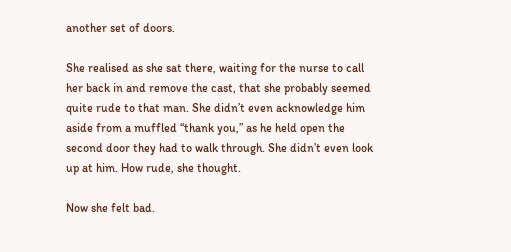another set of doors.

She realised as she sat there, waiting for the nurse to call her back in and remove the cast, that she probably seemed quite rude to that man. She didn’t even acknowledge him aside from a muffled “thank you,” as he held open the second door they had to walk through. She didn’t even look up at him. How rude, she thought.

Now she felt bad.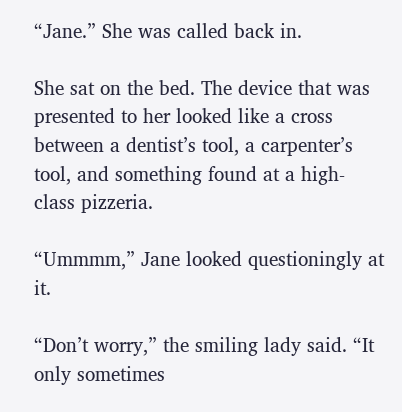“Jane.” She was called back in.

She sat on the bed. The device that was presented to her looked like a cross between a dentist’s tool, a carpenter’s tool, and something found at a high-class pizzeria.

“Ummmm,” Jane looked questioningly at it.

“Don’t worry,” the smiling lady said. “It only sometimes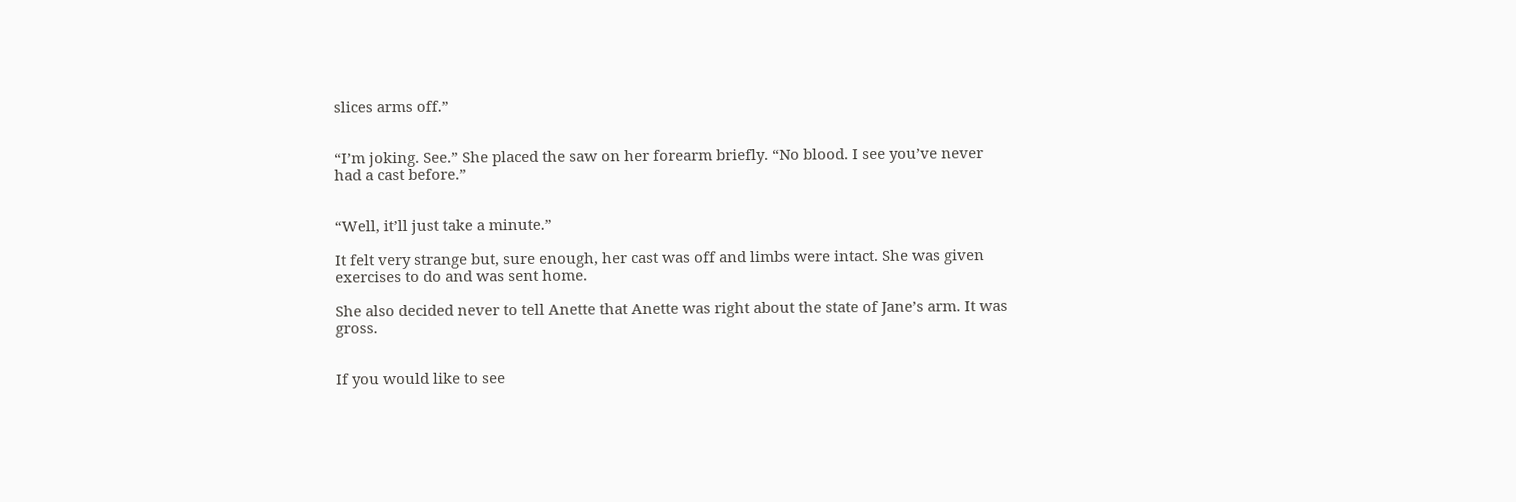slices arms off.”


“I’m joking. See.” She placed the saw on her forearm briefly. “No blood. I see you’ve never had a cast before.”


“Well, it’ll just take a minute.”

It felt very strange but, sure enough, her cast was off and limbs were intact. She was given exercises to do and was sent home.

She also decided never to tell Anette that Anette was right about the state of Jane’s arm. It was gross.


If you would like to see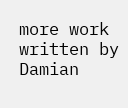more work written by Damian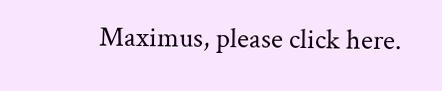Maximus, please click here.